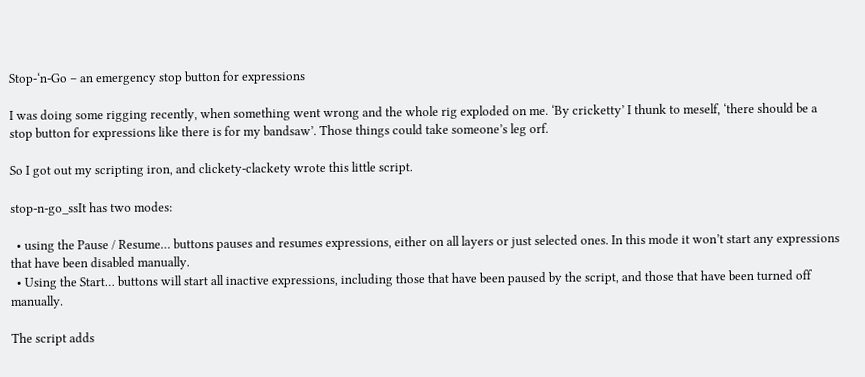Stop-‘n-Go – an emergency stop button for expressions

I was doing some rigging recently, when something went wrong and the whole rig exploded on me. ‘By cricketty’ I thunk to meself, ‘there should be a stop button for expressions like there is for my bandsaw’. Those things could take someone’s leg orf.

So I got out my scripting iron, and clickety-clackety wrote this little script.

stop-n-go_ssIt has two modes:

  • using the Pause / Resume… buttons pauses and resumes expressions, either on all layers or just selected ones. In this mode it won’t start any expressions that have been disabled manually.
  • Using the Start… buttons will start all inactive expressions, including those that have been paused by the script, and those that have been turned off manually.

The script adds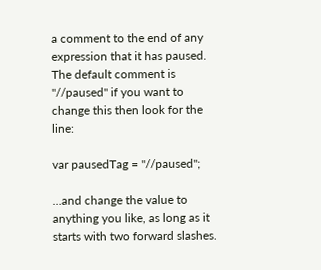a comment to the end of any expression that it has paused. The default comment is "//paused" if you want to change this then look for the line:

var pausedTag = "//paused";

…and change the value to anything you like, as long as it starts with two forward slashes.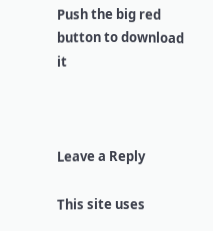Push the big red button to download it



Leave a Reply

This site uses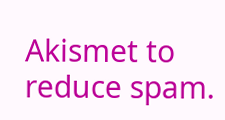Akismet to reduce spam.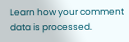Learn how your comment data is processed.